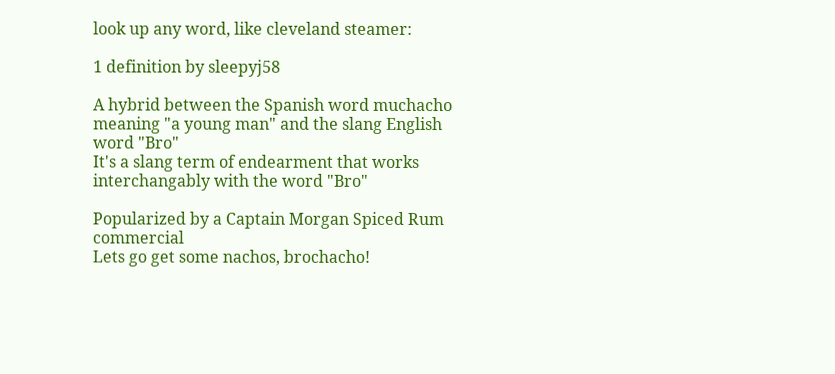look up any word, like cleveland steamer:

1 definition by sleepyj58

A hybrid between the Spanish word muchacho meaning "a young man" and the slang English word "Bro"
It's a slang term of endearment that works interchangably with the word "Bro"

Popularized by a Captain Morgan Spiced Rum commercial
Lets go get some nachos, brochacho!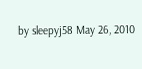by sleepyj58 May 26, 2010